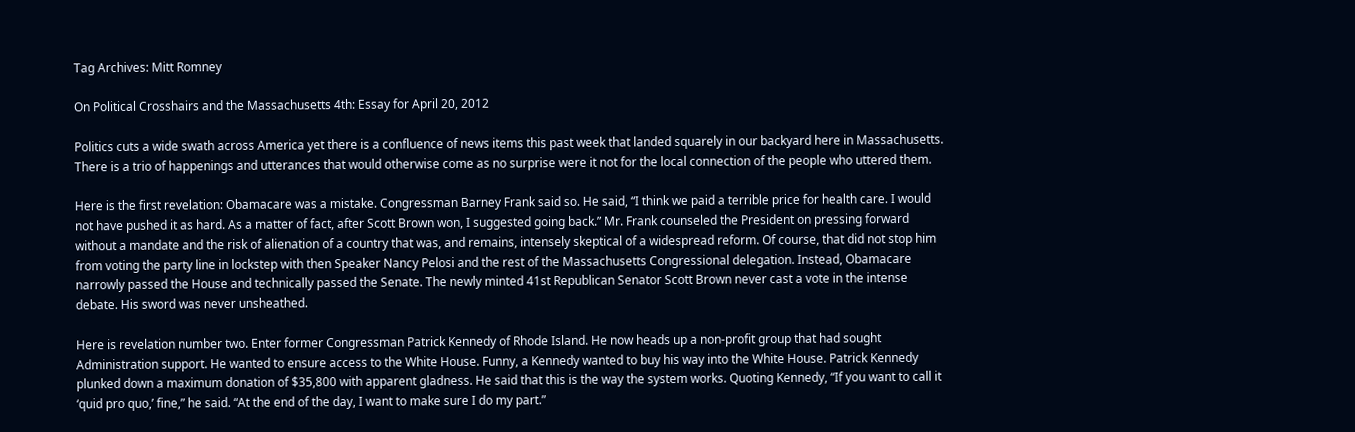Tag Archives: Mitt Romney

On Political Crosshairs and the Massachusetts 4th: Essay for April 20, 2012

Politics cuts a wide swath across America yet there is a confluence of news items this past week that landed squarely in our backyard here in Massachusetts. There is a trio of happenings and utterances that would otherwise come as no surprise were it not for the local connection of the people who uttered them.

Here is the first revelation: Obamacare was a mistake. Congressman Barney Frank said so. He said, “I think we paid a terrible price for health care. I would not have pushed it as hard. As a matter of fact, after Scott Brown won, I suggested going back.” Mr. Frank counseled the President on pressing forward without a mandate and the risk of alienation of a country that was, and remains, intensely skeptical of a widespread reform. Of course, that did not stop him from voting the party line in lockstep with then Speaker Nancy Pelosi and the rest of the Massachusetts Congressional delegation. Instead, Obamacare narrowly passed the House and technically passed the Senate. The newly minted 41st Republican Senator Scott Brown never cast a vote in the intense debate. His sword was never unsheathed.

Here is revelation number two. Enter former Congressman Patrick Kennedy of Rhode Island. He now heads up a non-profit group that had sought Administration support. He wanted to ensure access to the White House. Funny, a Kennedy wanted to buy his way into the White House. Patrick Kennedy plunked down a maximum donation of $35,800 with apparent gladness. He said that this is the way the system works. Quoting Kennedy, “If you want to call it ‘quid pro quo,’ fine,” he said. “At the end of the day, I want to make sure I do my part.”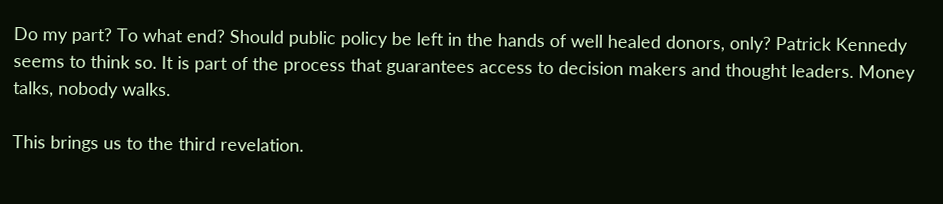Do my part? To what end? Should public policy be left in the hands of well healed donors, only? Patrick Kennedy seems to think so. It is part of the process that guarantees access to decision makers and thought leaders. Money talks, nobody walks.

This brings us to the third revelation.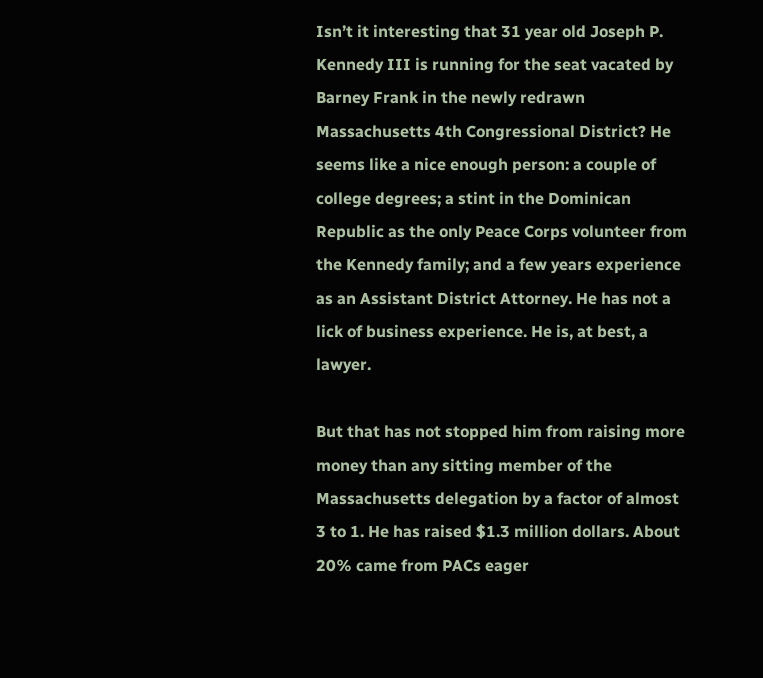Isn’t it interesting that 31 year old Joseph P. Kennedy III is running for the seat vacated by Barney Frank in the newly redrawn Massachusetts 4th Congressional District? He seems like a nice enough person: a couple of college degrees; a stint in the Dominican Republic as the only Peace Corps volunteer from the Kennedy family; and a few years experience as an Assistant District Attorney. He has not a lick of business experience. He is, at best, a lawyer.

But that has not stopped him from raising more money than any sitting member of the Massachusetts delegation by a factor of almost 3 to 1. He has raised $1.3 million dollars. About 20% came from PACs eager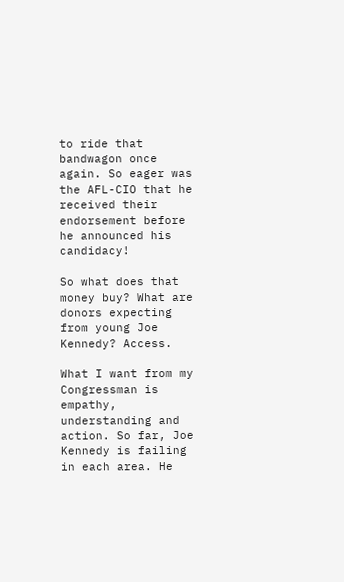to ride that bandwagon once again. So eager was the AFL-CIO that he received their endorsement before he announced his candidacy!

So what does that money buy? What are donors expecting from young Joe Kennedy? Access.

What I want from my Congressman is empathy, understanding and action. So far, Joe Kennedy is failing in each area. He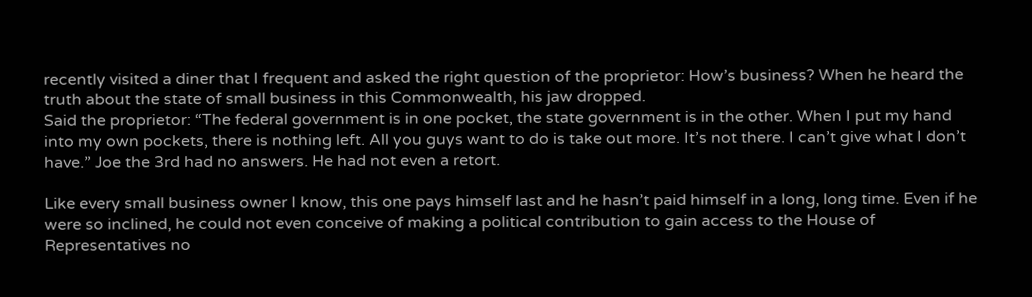recently visited a diner that I frequent and asked the right question of the proprietor: How’s business? When he heard the truth about the state of small business in this Commonwealth, his jaw dropped.
Said the proprietor: “The federal government is in one pocket, the state government is in the other. When I put my hand into my own pockets, there is nothing left. All you guys want to do is take out more. It’s not there. I can’t give what I don’t have.” Joe the 3rd had no answers. He had not even a retort.

Like every small business owner I know, this one pays himself last and he hasn’t paid himself in a long, long time. Even if he were so inclined, he could not even conceive of making a political contribution to gain access to the House of Representatives no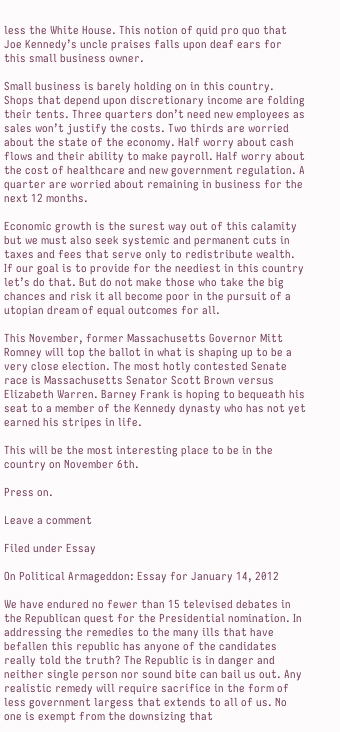less the White House. This notion of quid pro quo that Joe Kennedy’s uncle praises falls upon deaf ears for this small business owner.

Small business is barely holding on in this country. Shops that depend upon discretionary income are folding their tents. Three quarters don’t need new employees as sales won’t justify the costs. Two thirds are worried about the state of the economy. Half worry about cash flows and their ability to make payroll. Half worry about the cost of healthcare and new government regulation. A quarter are worried about remaining in business for the next 12 months.

Economic growth is the surest way out of this calamity but we must also seek systemic and permanent cuts in taxes and fees that serve only to redistribute wealth. If our goal is to provide for the neediest in this country let’s do that. But do not make those who take the big chances and risk it all become poor in the pursuit of a utopian dream of equal outcomes for all.

This November, former Massachusetts Governor Mitt Romney will top the ballot in what is shaping up to be a very close election. The most hotly contested Senate race is Massachusetts Senator Scott Brown versus Elizabeth Warren. Barney Frank is hoping to bequeath his seat to a member of the Kennedy dynasty who has not yet earned his stripes in life.

This will be the most interesting place to be in the country on November 6th.

Press on.

Leave a comment

Filed under Essay

On Political Armageddon: Essay for January 14, 2012

We have endured no fewer than 15 televised debates in the Republican quest for the Presidential nomination. In addressing the remedies to the many ills that have befallen this republic has anyone of the candidates really told the truth? The Republic is in danger and neither single person nor sound bite can bail us out. Any realistic remedy will require sacrifice in the form of less government largess that extends to all of us. No one is exempt from the downsizing that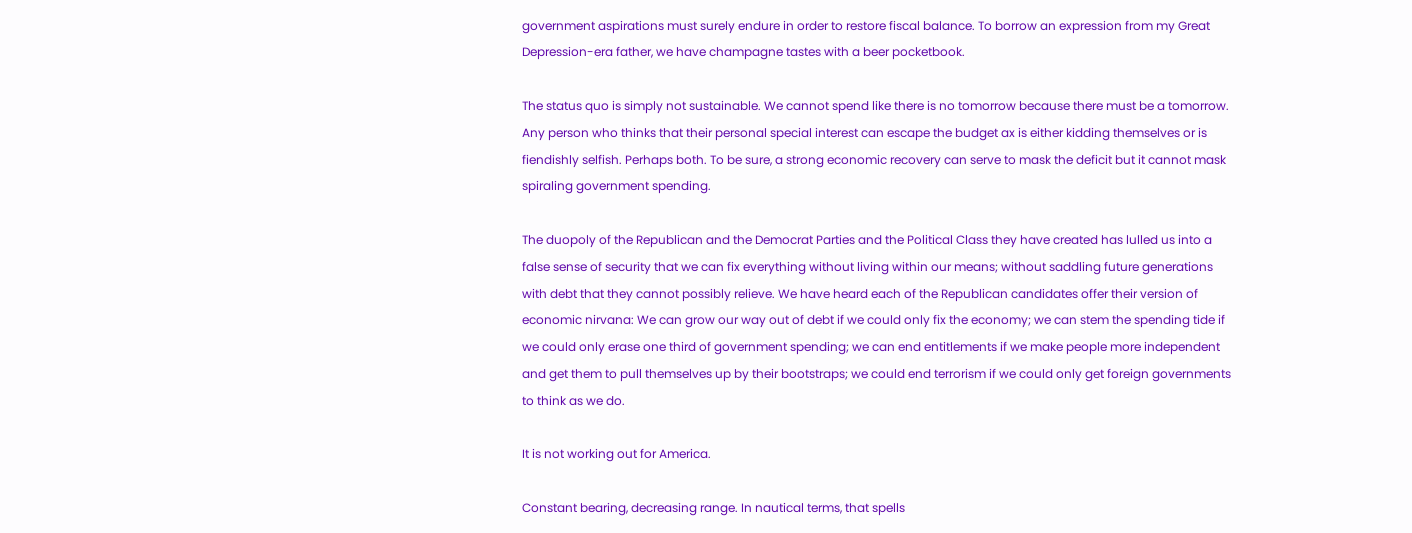government aspirations must surely endure in order to restore fiscal balance. To borrow an expression from my Great Depression-era father, we have champagne tastes with a beer pocketbook.

The status quo is simply not sustainable. We cannot spend like there is no tomorrow because there must be a tomorrow. Any person who thinks that their personal special interest can escape the budget ax is either kidding themselves or is fiendishly selfish. Perhaps both. To be sure, a strong economic recovery can serve to mask the deficit but it cannot mask spiraling government spending.

The duopoly of the Republican and the Democrat Parties and the Political Class they have created has lulled us into a false sense of security that we can fix everything without living within our means; without saddling future generations with debt that they cannot possibly relieve. We have heard each of the Republican candidates offer their version of economic nirvana: We can grow our way out of debt if we could only fix the economy; we can stem the spending tide if we could only erase one third of government spending; we can end entitlements if we make people more independent and get them to pull themselves up by their bootstraps; we could end terrorism if we could only get foreign governments to think as we do.

It is not working out for America.

Constant bearing, decreasing range. In nautical terms, that spells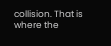collision. That is where the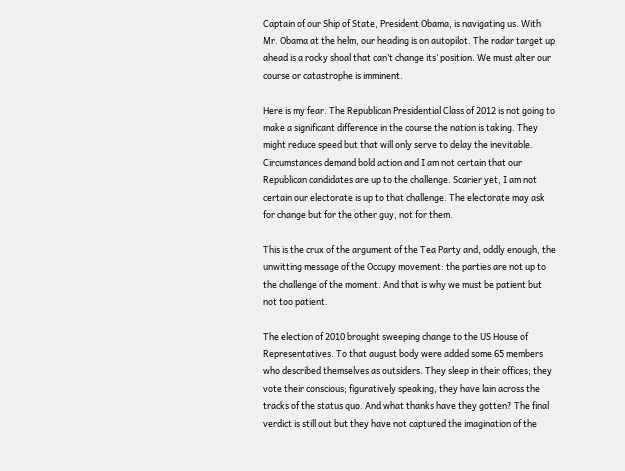Captain of our Ship of State, President Obama, is navigating us. With Mr. Obama at the helm, our heading is on autopilot. The radar target up ahead is a rocky shoal that can’t change its’ position. We must alter our course or catastrophe is imminent.

Here is my fear. The Republican Presidential Class of 2012 is not going to make a significant difference in the course the nation is taking. They might reduce speed but that will only serve to delay the inevitable. Circumstances demand bold action and I am not certain that our Republican candidates are up to the challenge. Scarier yet, I am not certain our electorate is up to that challenge. The electorate may ask for change but for the other guy, not for them.

This is the crux of the argument of the Tea Party and, oddly enough, the unwitting message of the Occupy movement: the parties are not up to the challenge of the moment. And that is why we must be patient but not too patient.

The election of 2010 brought sweeping change to the US House of Representatives. To that august body were added some 65 members who described themselves as outsiders. They sleep in their offices; they vote their conscious; figuratively speaking, they have lain across the tracks of the status quo. And what thanks have they gotten? The final verdict is still out but they have not captured the imagination of the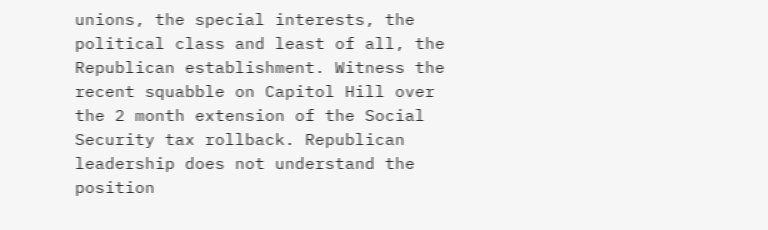unions, the special interests, the political class and least of all, the Republican establishment. Witness the recent squabble on Capitol Hill over the 2 month extension of the Social Security tax rollback. Republican leadership does not understand the position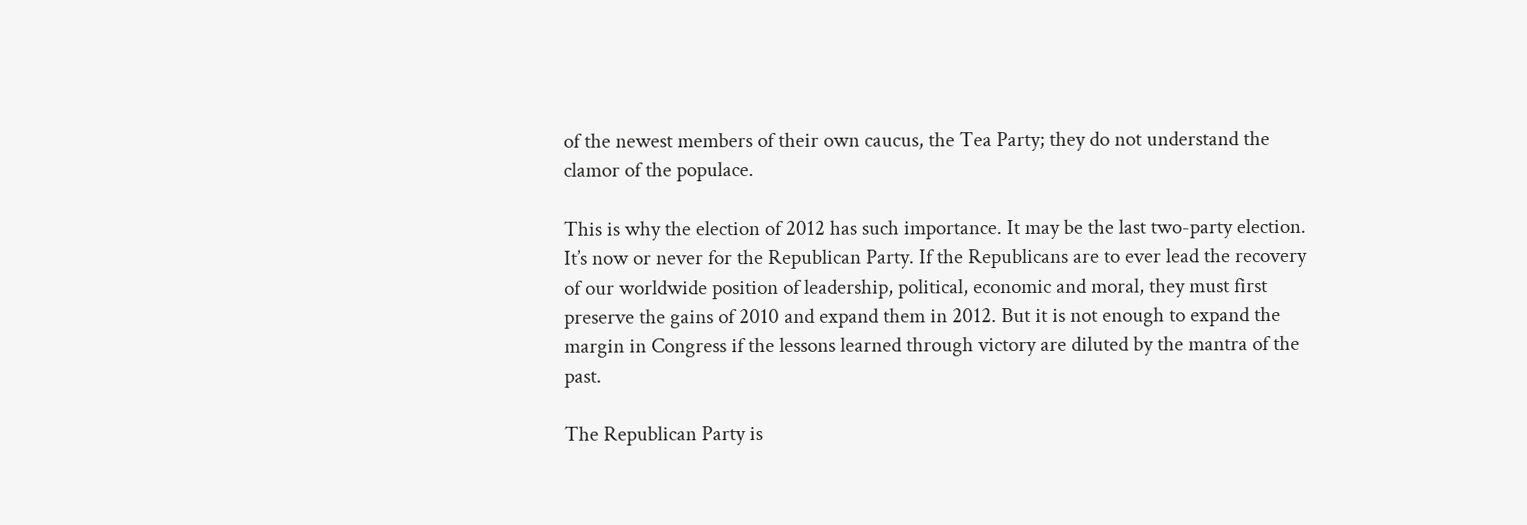of the newest members of their own caucus, the Tea Party; they do not understand the clamor of the populace.

This is why the election of 2012 has such importance. It may be the last two-party election. It’s now or never for the Republican Party. If the Republicans are to ever lead the recovery of our worldwide position of leadership, political, economic and moral, they must first preserve the gains of 2010 and expand them in 2012. But it is not enough to expand the margin in Congress if the lessons learned through victory are diluted by the mantra of the past.

The Republican Party is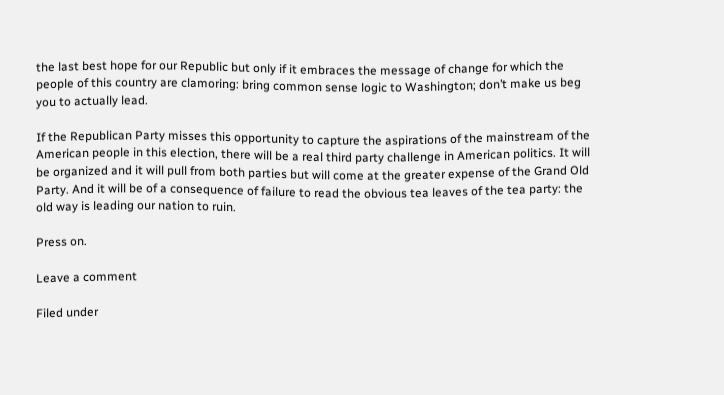the last best hope for our Republic but only if it embraces the message of change for which the people of this country are clamoring: bring common sense logic to Washington; don’t make us beg you to actually lead.

If the Republican Party misses this opportunity to capture the aspirations of the mainstream of the American people in this election, there will be a real third party challenge in American politics. It will be organized and it will pull from both parties but will come at the greater expense of the Grand Old Party. And it will be of a consequence of failure to read the obvious tea leaves of the tea party: the old way is leading our nation to ruin.

Press on.

Leave a comment

Filed under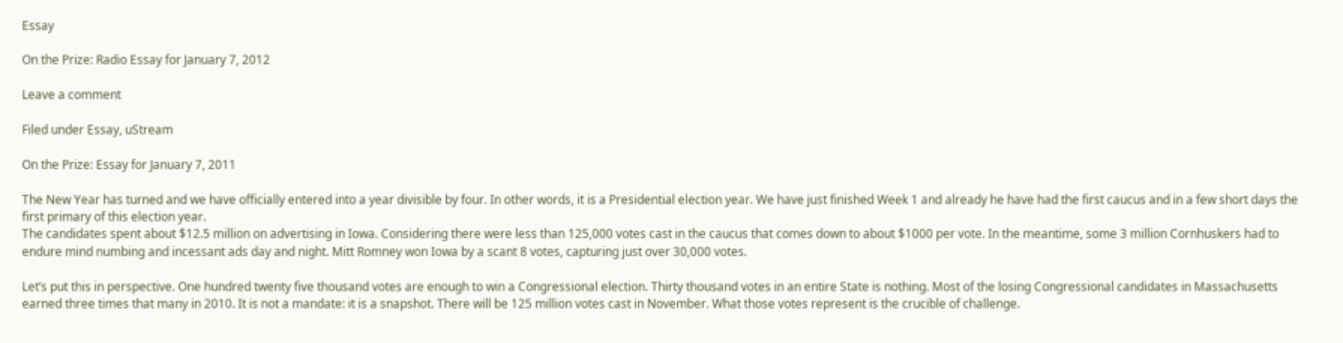Essay

On the Prize: Radio Essay for January 7, 2012

Leave a comment

Filed under Essay, uStream

On the Prize: Essay for January 7, 2011

The New Year has turned and we have officially entered into a year divisible by four. In other words, it is a Presidential election year. We have just finished Week 1 and already he have had the first caucus and in a few short days the first primary of this election year.
The candidates spent about $12.5 million on advertising in Iowa. Considering there were less than 125,000 votes cast in the caucus that comes down to about $1000 per vote. In the meantime, some 3 million Cornhuskers had to endure mind numbing and incessant ads day and night. Mitt Romney won Iowa by a scant 8 votes, capturing just over 30,000 votes.

Let’s put this in perspective. One hundred twenty five thousand votes are enough to win a Congressional election. Thirty thousand votes in an entire State is nothing. Most of the losing Congressional candidates in Massachusetts earned three times that many in 2010. It is not a mandate: it is a snapshot. There will be 125 million votes cast in November. What those votes represent is the crucible of challenge.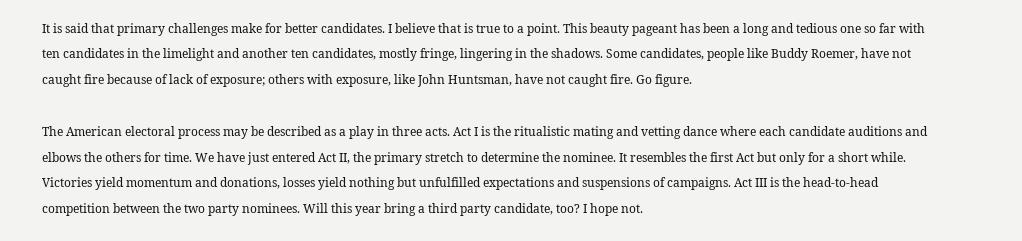It is said that primary challenges make for better candidates. I believe that is true to a point. This beauty pageant has been a long and tedious one so far with ten candidates in the limelight and another ten candidates, mostly fringe, lingering in the shadows. Some candidates, people like Buddy Roemer, have not caught fire because of lack of exposure; others with exposure, like John Huntsman, have not caught fire. Go figure.

The American electoral process may be described as a play in three acts. Act I is the ritualistic mating and vetting dance where each candidate auditions and elbows the others for time. We have just entered Act II, the primary stretch to determine the nominee. It resembles the first Act but only for a short while. Victories yield momentum and donations, losses yield nothing but unfulfilled expectations and suspensions of campaigns. Act III is the head-to-head competition between the two party nominees. Will this year bring a third party candidate, too? I hope not.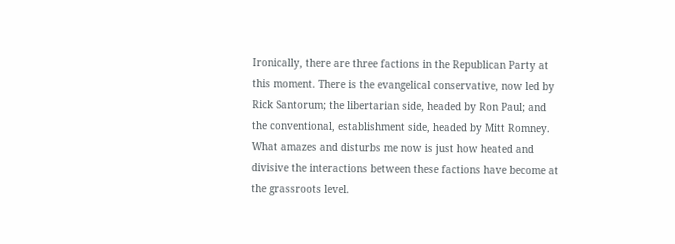Ironically, there are three factions in the Republican Party at this moment. There is the evangelical conservative, now led by Rick Santorum; the libertarian side, headed by Ron Paul; and the conventional, establishment side, headed by Mitt Romney. What amazes and disturbs me now is just how heated and divisive the interactions between these factions have become at the grassroots level.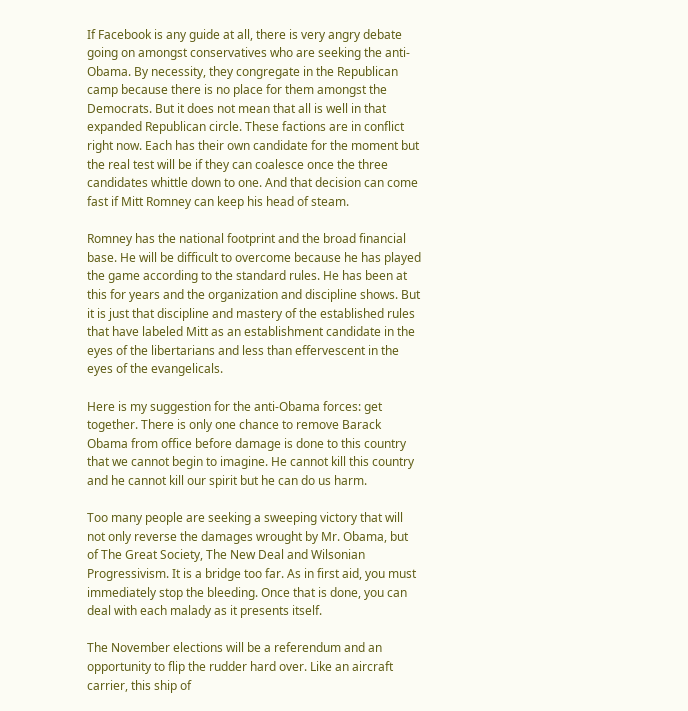If Facebook is any guide at all, there is very angry debate going on amongst conservatives who are seeking the anti-Obama. By necessity, they congregate in the Republican camp because there is no place for them amongst the Democrats. But it does not mean that all is well in that expanded Republican circle. These factions are in conflict right now. Each has their own candidate for the moment but the real test will be if they can coalesce once the three candidates whittle down to one. And that decision can come fast if Mitt Romney can keep his head of steam.

Romney has the national footprint and the broad financial base. He will be difficult to overcome because he has played the game according to the standard rules. He has been at this for years and the organization and discipline shows. But it is just that discipline and mastery of the established rules that have labeled Mitt as an establishment candidate in the eyes of the libertarians and less than effervescent in the eyes of the evangelicals.

Here is my suggestion for the anti-Obama forces: get together. There is only one chance to remove Barack Obama from office before damage is done to this country that we cannot begin to imagine. He cannot kill this country and he cannot kill our spirit but he can do us harm.

Too many people are seeking a sweeping victory that will not only reverse the damages wrought by Mr. Obama, but of The Great Society, The New Deal and Wilsonian Progressivism. It is a bridge too far. As in first aid, you must immediately stop the bleeding. Once that is done, you can deal with each malady as it presents itself.

The November elections will be a referendum and an opportunity to flip the rudder hard over. Like an aircraft carrier, this ship of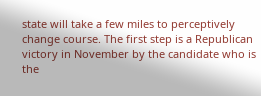state will take a few miles to perceptively change course. The first step is a Republican victory in November by the candidate who is the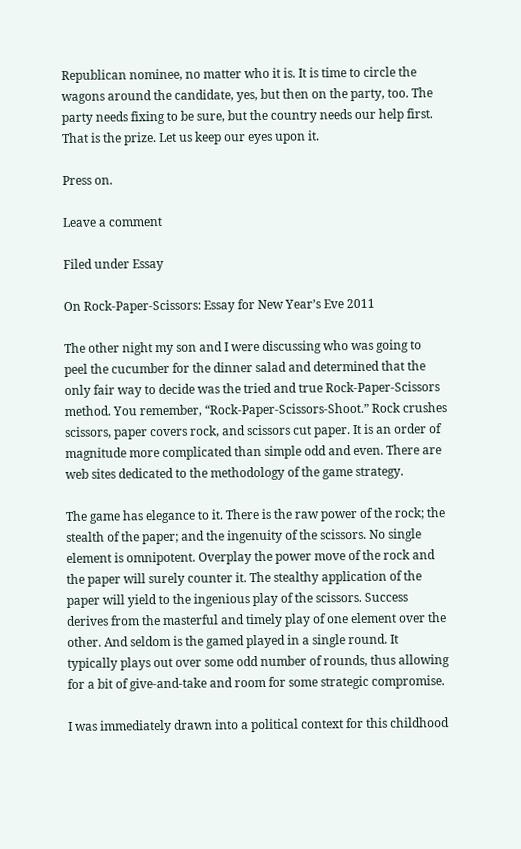Republican nominee, no matter who it is. It is time to circle the wagons around the candidate, yes, but then on the party, too. The party needs fixing to be sure, but the country needs our help first. That is the prize. Let us keep our eyes upon it.

Press on.

Leave a comment

Filed under Essay

On Rock-Paper-Scissors: Essay for New Year’s Eve 2011

The other night my son and I were discussing who was going to peel the cucumber for the dinner salad and determined that the only fair way to decide was the tried and true Rock-Paper-Scissors method. You remember, “Rock-Paper-Scissors-Shoot.” Rock crushes scissors, paper covers rock, and scissors cut paper. It is an order of magnitude more complicated than simple odd and even. There are web sites dedicated to the methodology of the game strategy.

The game has elegance to it. There is the raw power of the rock; the stealth of the paper; and the ingenuity of the scissors. No single element is omnipotent. Overplay the power move of the rock and the paper will surely counter it. The stealthy application of the paper will yield to the ingenious play of the scissors. Success derives from the masterful and timely play of one element over the other. And seldom is the gamed played in a single round. It typically plays out over some odd number of rounds, thus allowing for a bit of give-and-take and room for some strategic compromise.

I was immediately drawn into a political context for this childhood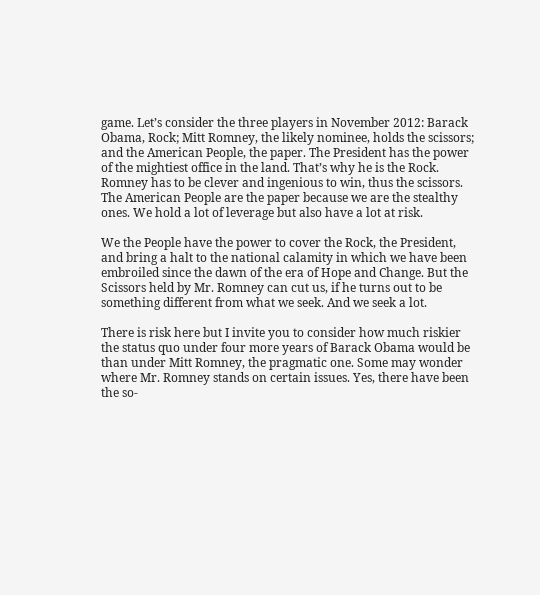game. Let’s consider the three players in November 2012: Barack Obama, Rock; Mitt Romney, the likely nominee, holds the scissors; and the American People, the paper. The President has the power of the mightiest office in the land. That’s why he is the Rock. Romney has to be clever and ingenious to win, thus the scissors. The American People are the paper because we are the stealthy ones. We hold a lot of leverage but also have a lot at risk.

We the People have the power to cover the Rock, the President, and bring a halt to the national calamity in which we have been embroiled since the dawn of the era of Hope and Change. But the Scissors held by Mr. Romney can cut us, if he turns out to be something different from what we seek. And we seek a lot.

There is risk here but I invite you to consider how much riskier the status quo under four more years of Barack Obama would be than under Mitt Romney, the pragmatic one. Some may wonder where Mr. Romney stands on certain issues. Yes, there have been the so-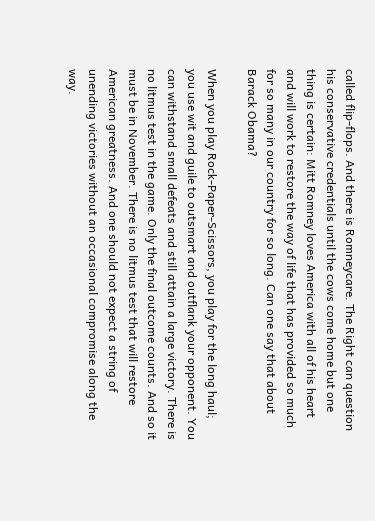called flip-flops. And there is Romneycare. The Right can question his conservative credentials until the cows come home but one thing is certain: Mitt Romney loves America with all of his heart and will work to restore the way of life that has provided so much for so many in our country for so long. Can one say that about Barack Obama?

When you play Rock-Paper-Scissors, you play for the long haul; you use wit and guile to outsmart and outflank your opponent. You can withstand small defeats and still attain a large victory. There is no litmus test in the game. Only the final outcome counts. And so it must be in November. There is no litmus test that will restore American greatness. And one should not expect a string of unending victories without an occasional compromise along the way.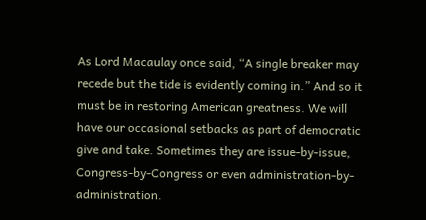As Lord Macaulay once said, “A single breaker may recede but the tide is evidently coming in.” And so it must be in restoring American greatness. We will have our occasional setbacks as part of democratic give and take. Sometimes they are issue-by-issue, Congress-by-Congress or even administration-by-administration.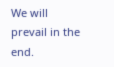We will prevail in the end.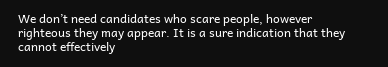We don’t need candidates who scare people, however righteous they may appear. It is a sure indication that they cannot effectively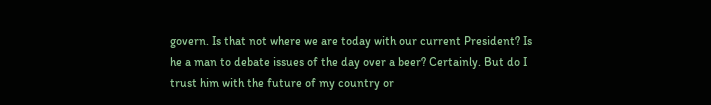govern. Is that not where we are today with our current President? Is he a man to debate issues of the day over a beer? Certainly. But do I trust him with the future of my country or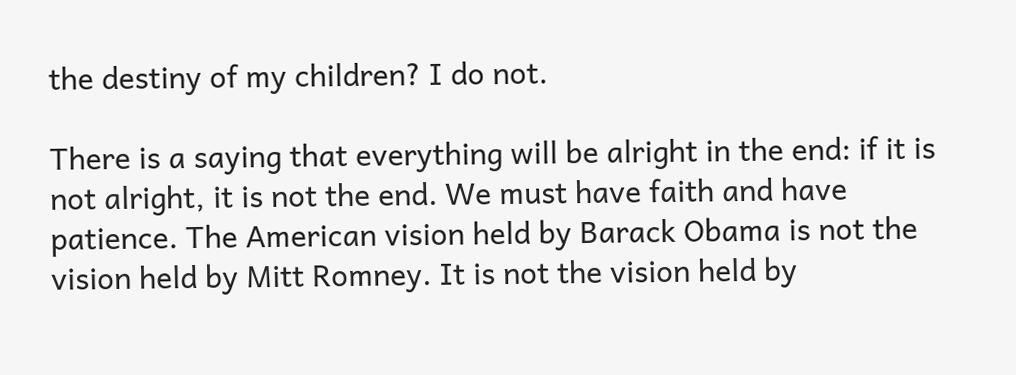the destiny of my children? I do not.

There is a saying that everything will be alright in the end: if it is not alright, it is not the end. We must have faith and have patience. The American vision held by Barack Obama is not the vision held by Mitt Romney. It is not the vision held by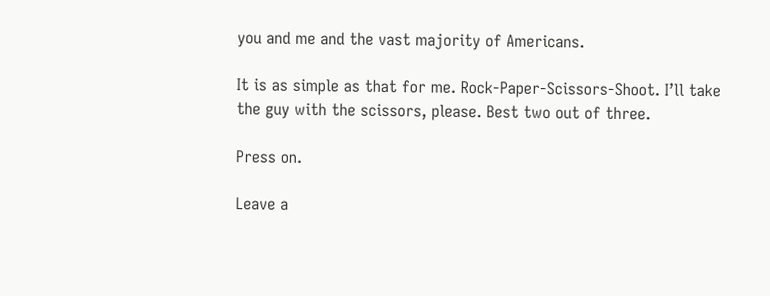you and me and the vast majority of Americans.

It is as simple as that for me. Rock-Paper-Scissors-Shoot. I’ll take the guy with the scissors, please. Best two out of three.

Press on.

Leave a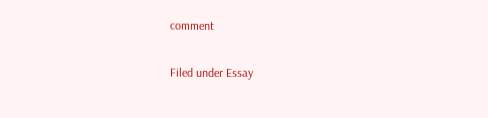comment

Filed under Essay